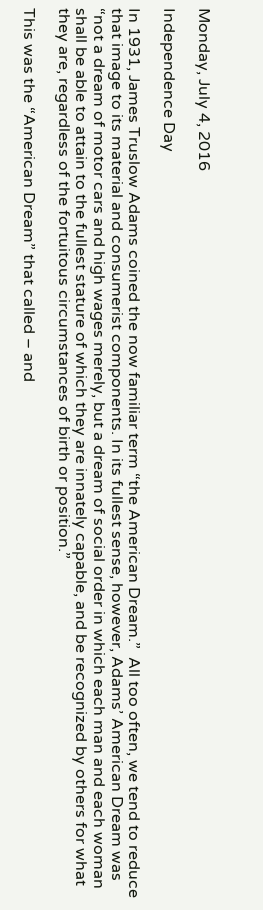Monday, July 4, 2016

Independence Day

In 1931, James Truslow Adams coined the now familiar term “the American Dream.”  All too often, we tend to reduce that image to its material and consumerist components. In its fullest sense, however, Adams’ American Dream was “not a dream of motor cars and high wages merely, but a dream of social order in which each man and each woman shall be able to attain to the fullest stature of which they are innately capable, and be recognized by others for what they are, regardless of the fortuitous circumstances of birth or position.”

This was the “American Dream” that called – and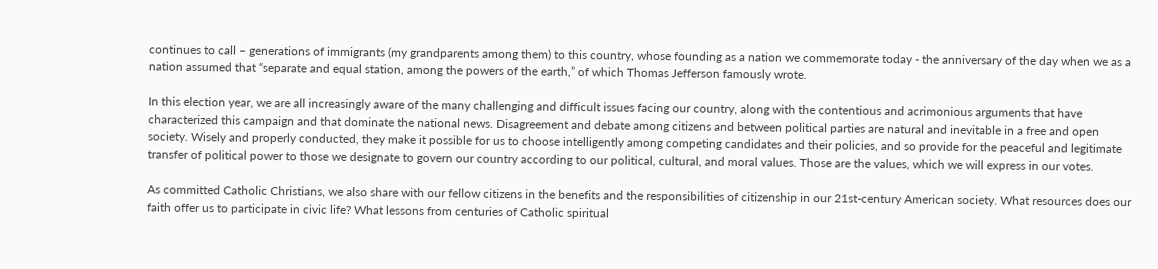continues to call – generations of immigrants (my grandparents among them) to this country, whose founding as a nation we commemorate today - the anniversary of the day when we as a nation assumed that “separate and equal station, among the powers of the earth,” of which Thomas Jefferson famously wrote.

In this election year, we are all increasingly aware of the many challenging and difficult issues facing our country, along with the contentious and acrimonious arguments that have characterized this campaign and that dominate the national news. Disagreement and debate among citizens and between political parties are natural and inevitable in a free and open society. Wisely and properly conducted, they make it possible for us to choose intelligently among competing candidates and their policies, and so provide for the peaceful and legitimate transfer of political power to those we designate to govern our country according to our political, cultural, and moral values. Those are the values, which we will express in our votes.

As committed Catholic Christians, we also share with our fellow citizens in the benefits and the responsibilities of citizenship in our 21st-century American society. What resources does our faith offer us to participate in civic life? What lessons from centuries of Catholic spiritual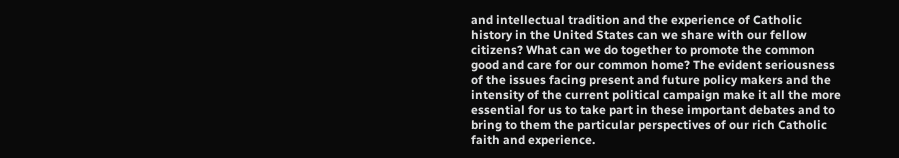and intellectual tradition and the experience of Catholic history in the United States can we share with our fellow citizens? What can we do together to promote the common good and care for our common home? The evident seriousness of the issues facing present and future policy makers and the intensity of the current political campaign make it all the more essential for us to take part in these important debates and to bring to them the particular perspectives of our rich Catholic faith and experience.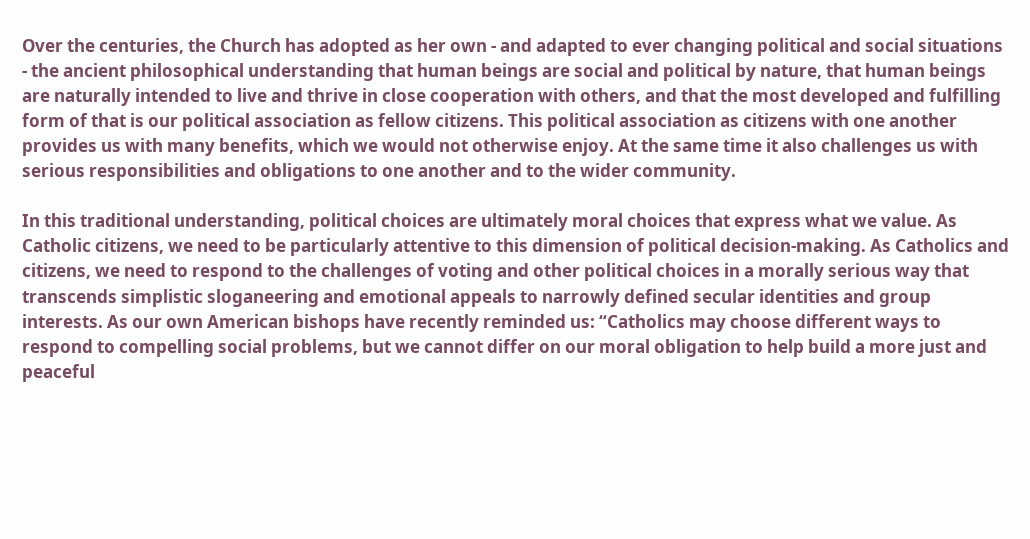Over the centuries, the Church has adopted as her own - and adapted to ever changing political and social situations - the ancient philosophical understanding that human beings are social and political by nature, that human beings are naturally intended to live and thrive in close cooperation with others, and that the most developed and fulfilling form of that is our political association as fellow citizens. This political association as citizens with one another provides us with many benefits, which we would not otherwise enjoy. At the same time it also challenges us with serious responsibilities and obligations to one another and to the wider community.

In this traditional understanding, political choices are ultimately moral choices that express what we value. As Catholic citizens, we need to be particularly attentive to this dimension of political decision-making. As Catholics and citizens, we need to respond to the challenges of voting and other political choices in a morally serious way that transcends simplistic sloganeering and emotional appeals to narrowly defined secular identities and group interests. As our own American bishops have recently reminded us: “Catholics may choose different ways to respond to compelling social problems, but we cannot differ on our moral obligation to help build a more just and peaceful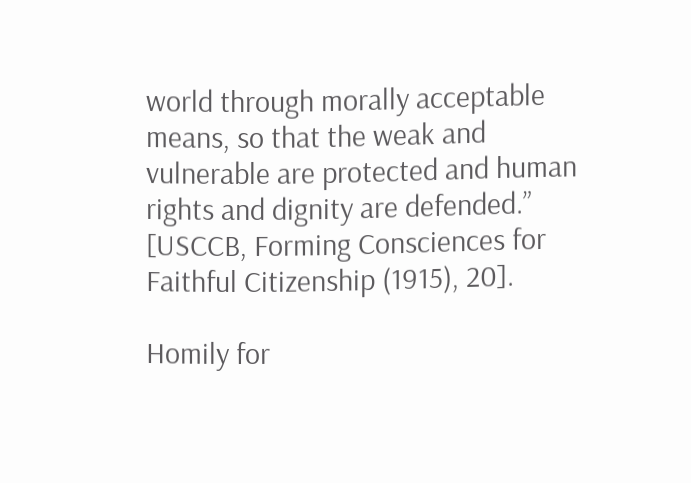world through morally acceptable means, so that the weak and vulnerable are protected and human rights and dignity are defended.” [USCCB, Forming Consciences for Faithful Citizenship (1915), 20].

Homily for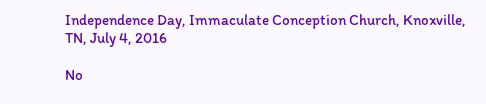Independence Day, Immaculate Conception Church, Knoxville, TN, July 4, 2016

No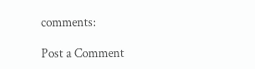comments:

Post a Comment